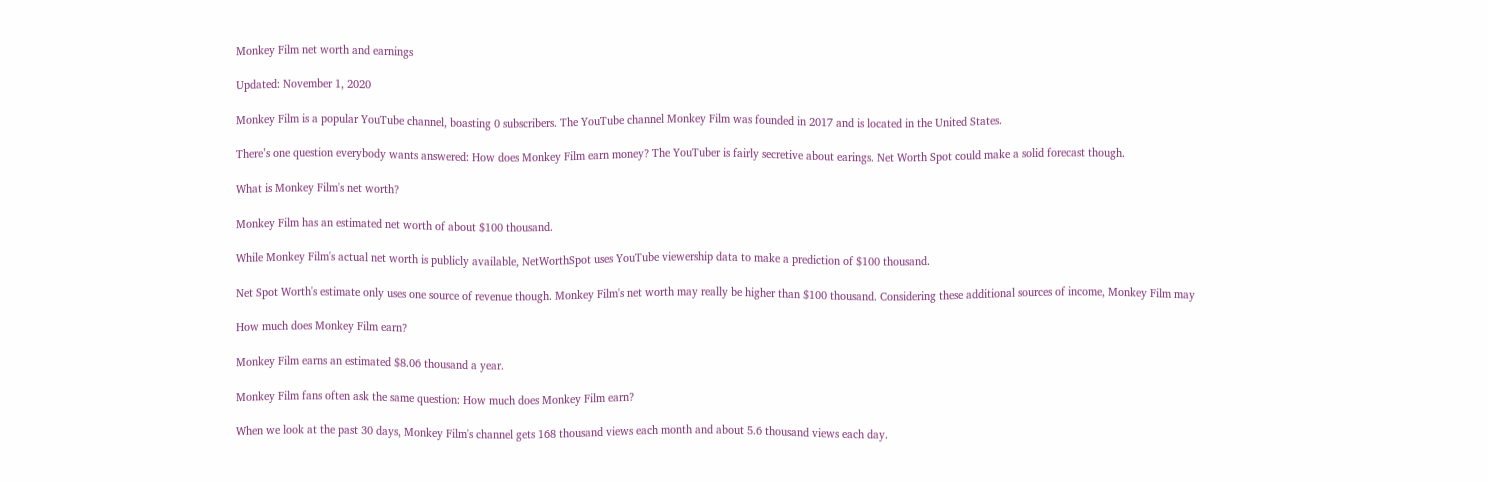Monkey Film net worth and earnings

Updated: November 1, 2020

Monkey Film is a popular YouTube channel, boasting 0 subscribers. The YouTube channel Monkey Film was founded in 2017 and is located in the United States.

There’s one question everybody wants answered: How does Monkey Film earn money? The YouTuber is fairly secretive about earings. Net Worth Spot could make a solid forecast though.

What is Monkey Film's net worth?

Monkey Film has an estimated net worth of about $100 thousand.

While Monkey Film's actual net worth is publicly available, NetWorthSpot uses YouTube viewership data to make a prediction of $100 thousand.

Net Spot Worth's estimate only uses one source of revenue though. Monkey Film's net worth may really be higher than $100 thousand. Considering these additional sources of income, Monkey Film may

How much does Monkey Film earn?

Monkey Film earns an estimated $8.06 thousand a year.

Monkey Film fans often ask the same question: How much does Monkey Film earn?

When we look at the past 30 days, Monkey Film's channel gets 168 thousand views each month and about 5.6 thousand views each day.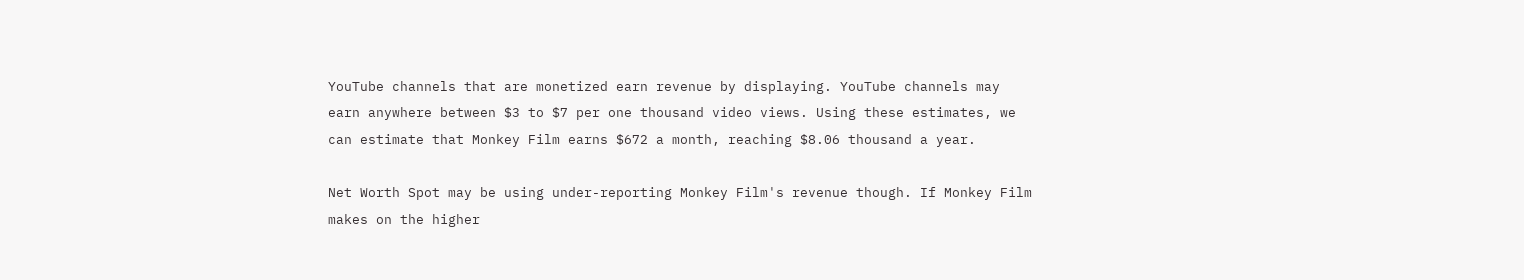YouTube channels that are monetized earn revenue by displaying. YouTube channels may earn anywhere between $3 to $7 per one thousand video views. Using these estimates, we can estimate that Monkey Film earns $672 a month, reaching $8.06 thousand a year.

Net Worth Spot may be using under-reporting Monkey Film's revenue though. If Monkey Film makes on the higher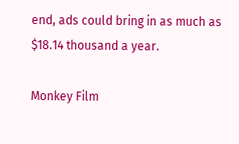end, ads could bring in as much as $18.14 thousand a year.

Monkey Film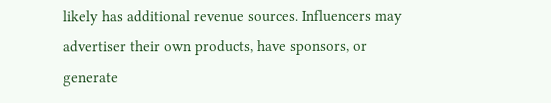likely has additional revenue sources. Influencers may advertiser their own products, have sponsors, or generate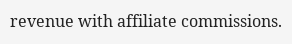revenue with affiliate commissions.